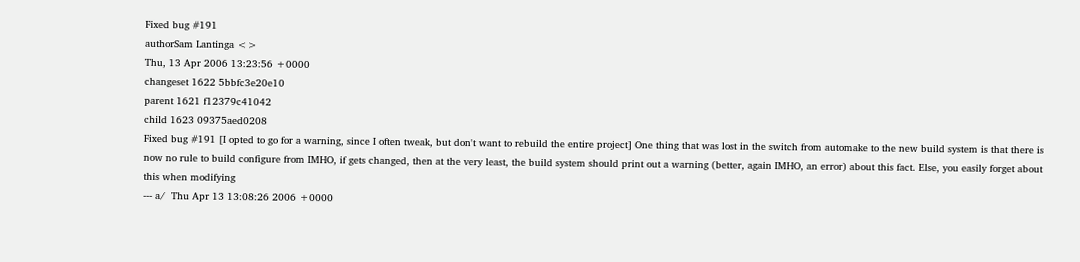Fixed bug #191
authorSam Lantinga <>
Thu, 13 Apr 2006 13:23:56 +0000
changeset 1622 5bbfc3e20e10
parent 1621 f12379c41042
child 1623 09375aed0208
Fixed bug #191 [I opted to go for a warning, since I often tweak, but don't want to rebuild the entire project] One thing that was lost in the switch from automake to the new build system is that there is now no rule to build configure from IMHO, if gets changed, then at the very least, the build system should print out a warning (better, again IMHO, an error) about this fact. Else, you easily forget about this when modifying
--- a/  Thu Apr 13 13:08:26 2006 +0000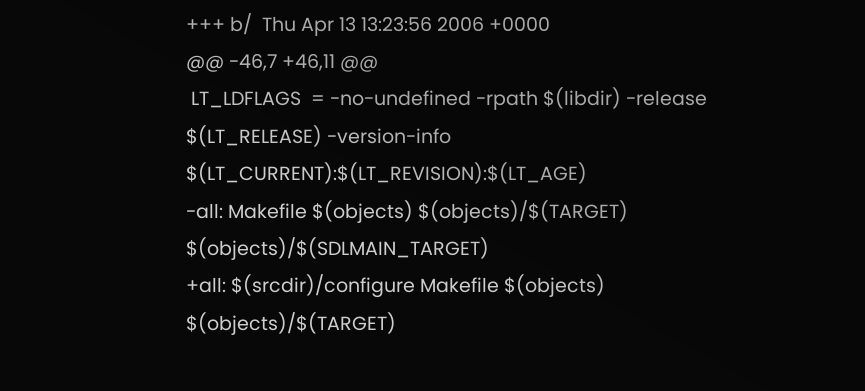+++ b/  Thu Apr 13 13:23:56 2006 +0000
@@ -46,7 +46,11 @@
 LT_LDFLAGS  = -no-undefined -rpath $(libdir) -release $(LT_RELEASE) -version-info $(LT_CURRENT):$(LT_REVISION):$(LT_AGE)
-all: Makefile $(objects) $(objects)/$(TARGET) $(objects)/$(SDLMAIN_TARGET)
+all: $(srcdir)/configure Makefile $(objects) $(objects)/$(TARGET)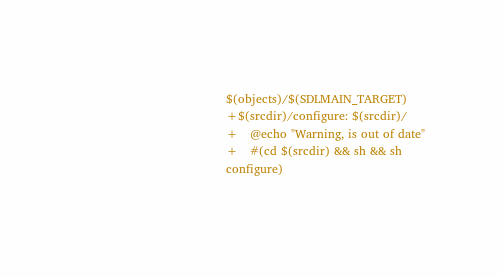$(objects)/$(SDLMAIN_TARGET)
+$(srcdir)/configure: $(srcdir)/
+   @echo "Warning, is out of date"
+   #(cd $(srcdir) && sh && sh configure)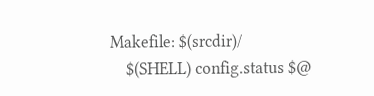Makefile: $(srcdir)/
    $(SHELL) config.status $@